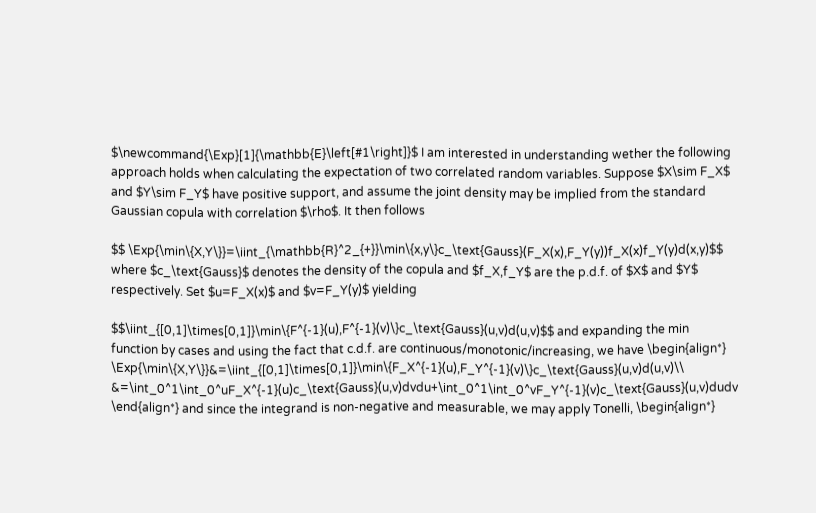$\newcommand{\Exp}[1]{\mathbb{E}\left[#1\right]}$ I am interested in understanding wether the following approach holds when calculating the expectation of two correlated random variables. Suppose $X\sim F_X$ and $Y\sim F_Y$ have positive support, and assume the joint density may be implied from the standard Gaussian copula with correlation $\rho$. It then follows

$$ \Exp{\min\{X,Y\}}=\iint_{\mathbb{R}^2_{+}}\min\{x,y\}c_\text{Gauss}(F_X(x),F_Y(y))f_X(x)f_Y(y)d(x,y)$$ where $c_\text{Gauss}$ denotes the density of the copula and $f_X,f_Y$ are the p.d.f. of $X$ and $Y$ respectively. Set $u=F_X(x)$ and $v=F_Y(y)$ yielding

$$\iint_{[0,1]\times[0,1]}\min\{F^{-1}(u),F^{-1}(v)\}c_\text{Gauss}(u,v)d(u,v)$$ and expanding the min function by cases and using the fact that c.d.f. are continuous/monotonic/increasing, we have \begin{align*} \Exp{\min\{X,Y\}}&=\iint_{[0,1]\times[0,1]}\min\{F_X^{-1}(u),F_Y^{-1}(v)\}c_\text{Gauss}(u,v)d(u,v)\\ &=\int_0^1\int_0^uF_X^{-1}(u)c_\text{Gauss}(u,v)dvdu+\int_0^1\int_0^vF_Y^{-1}(v)c_\text{Gauss}(u,v)dudv \end{align*} and since the integrand is non-negative and measurable, we may apply Tonelli, \begin{align*}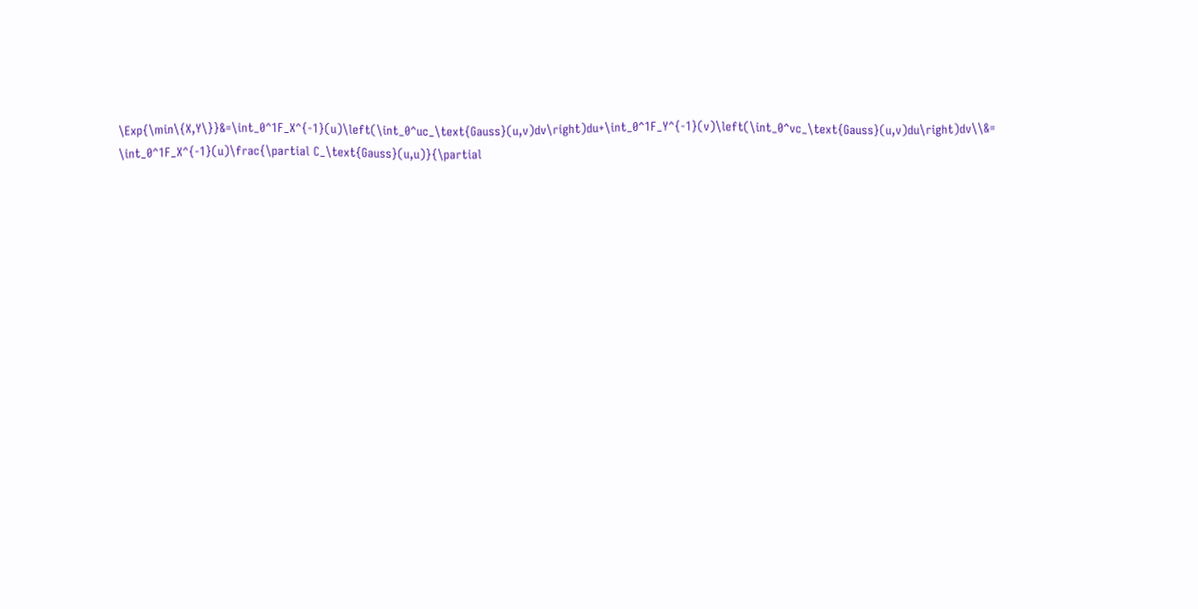\Exp{\min\{X,Y\}}&=\int_0^1F_X^{-1}(u)\left(\int_0^uc_\text{Gauss}(u,v)dv\right)du+\int_0^1F_Y^{-1}(v)\left(\int_0^vc_\text{Gauss}(u,v)du\right)dv\\&= \int_0^1F_X^{-1}(u)\frac{\partial C_\text{Gauss}(u,u)}{\partial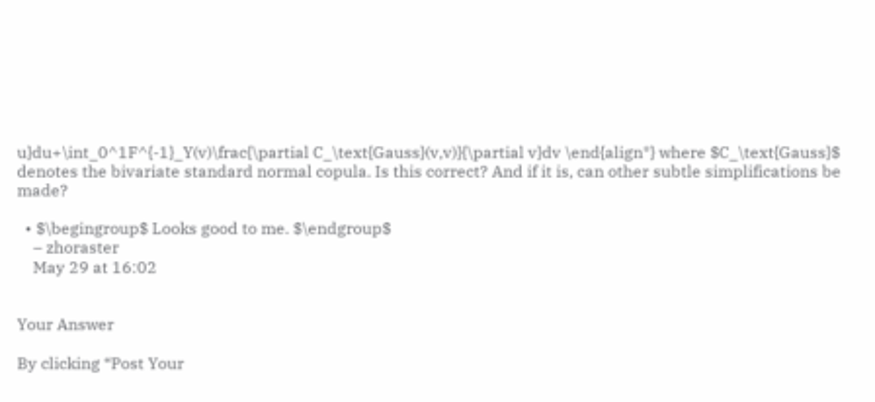u}du+\int_0^1F^{-1}_Y(v)\frac{\partial C_\text{Gauss}(v,v)}{\partial v}dv \end{align*} where $C_\text{Gauss}$ denotes the bivariate standard normal copula. Is this correct? And if it is, can other subtle simplifications be made?

  • $\begingroup$ Looks good to me. $\endgroup$
    – zhoraster
    May 29 at 16:02


Your Answer

By clicking “Post Your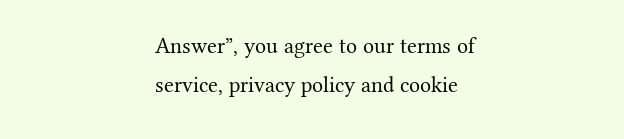Answer”, you agree to our terms of service, privacy policy and cookie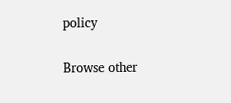policy

Browse other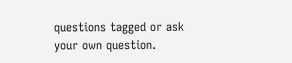questions tagged or ask your own question.